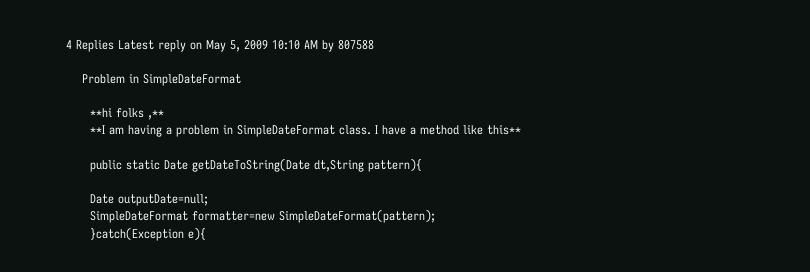4 Replies Latest reply on May 5, 2009 10:10 AM by 807588

    Problem in SimpleDateFormat

      **hi folks ,**
      **I am having a problem in SimpleDateFormat class. I have a method like this**

      public static Date getDateToString(Date dt,String pattern){

      Date outputDate=null;
      SimpleDateFormat formatter=new SimpleDateFormat(pattern);
      }catch(Exception e){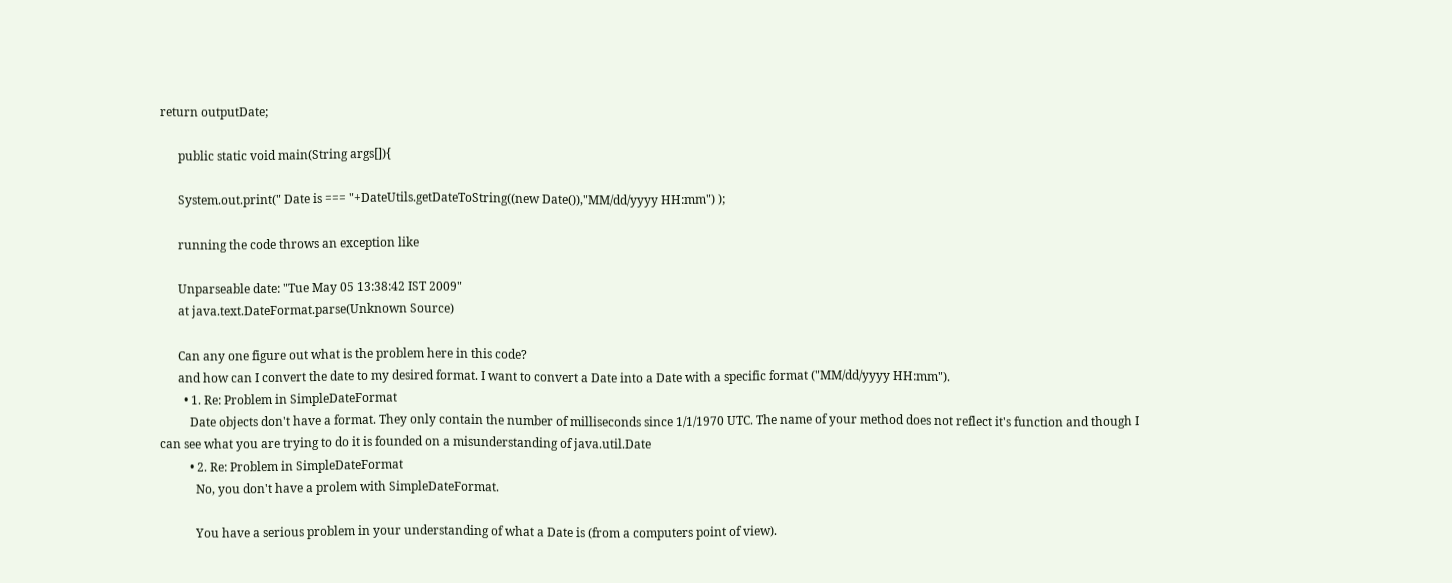return outputDate;

      public static void main(String args[]){

      System.out.print(" Date is === "+DateUtils.getDateToString((new Date()),"MM/dd/yyyy HH:mm") );

      running the code throws an exception like

      Unparseable date: "Tue May 05 13:38:42 IST 2009"
      at java.text.DateFormat.parse(Unknown Source)

      Can any one figure out what is the problem here in this code?
      and how can I convert the date to my desired format. I want to convert a Date into a Date with a specific format ("MM/dd/yyyy HH:mm").
        • 1. Re: Problem in SimpleDateFormat
          Date objects don't have a format. They only contain the number of milliseconds since 1/1/1970 UTC. The name of your method does not reflect it's function and though I can see what you are trying to do it is founded on a misunderstanding of java.util.Date
          • 2. Re: Problem in SimpleDateFormat
            No, you don't have a prolem with SimpleDateFormat.

            You have a serious problem in your understanding of what a Date is (from a computers point of view).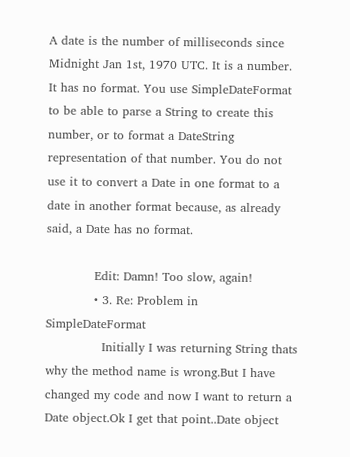A date is the number of milliseconds since Midnight Jan 1st, 1970 UTC. It is a number. It has no format. You use SimpleDateFormat to be able to parse a String to create this number, or to format a DateString representation of that number. You do not use it to convert a Date in one format to a date in another format because, as already said, a Date has no format.

            Edit: Damn! Too slow, again!
            • 3. Re: Problem in SimpleDateFormat
              Initially I was returning String thats why the method name is wrong.But I have changed my code and now I want to return a Date object.Ok I get that point..Date object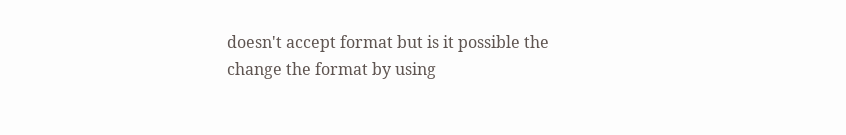doesn't accept format but is it possible the change the format by using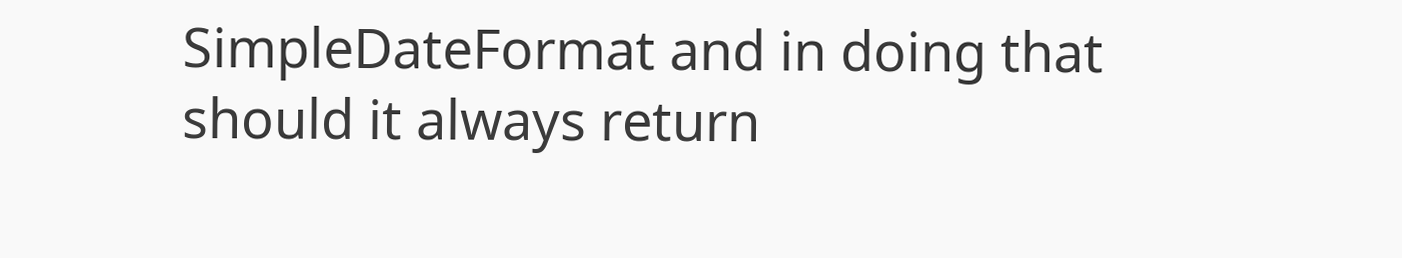SimpleDateFormat and in doing that should it always return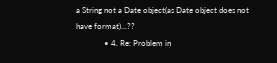a String not a Date object(as Date object does not have format)...??
              • 4. Re: Problem in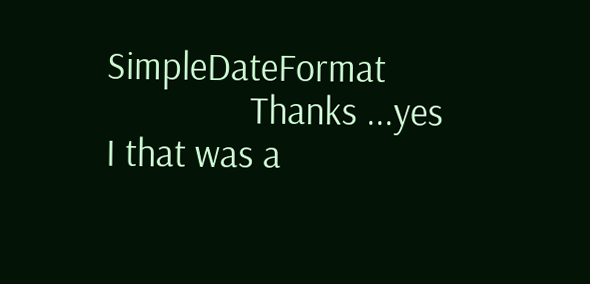SimpleDateFormat
                Thanks ...yes I that was a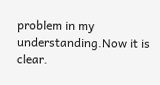problem in my understanding.Now it is clear.